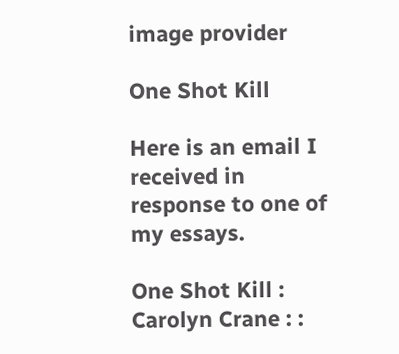image provider

One Shot Kill

Here is an email I received in response to one of my essays.

One Shot Kill : Carolyn Crane : :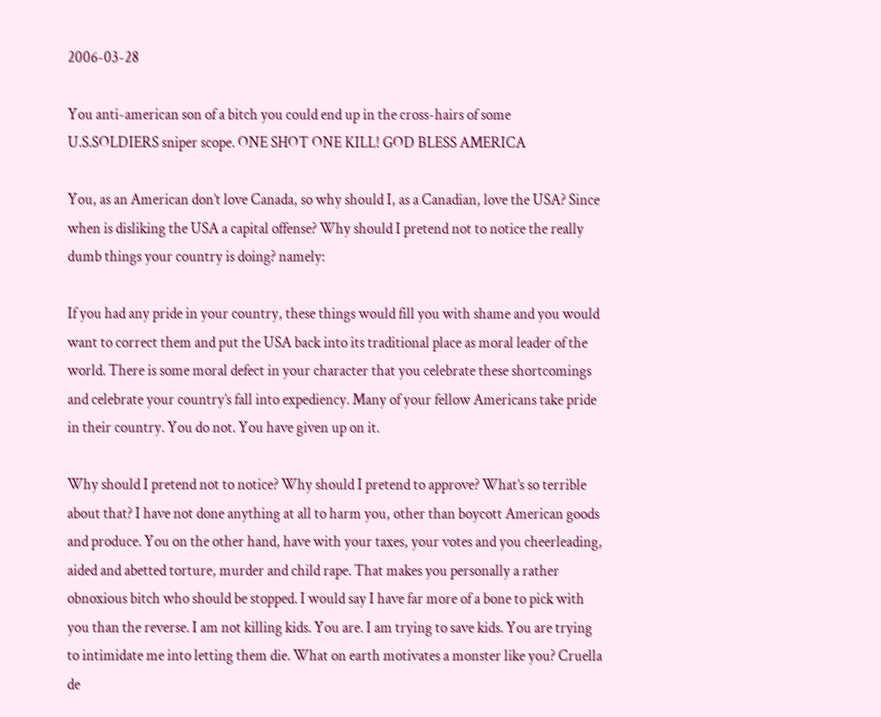2006-03-28

You anti-american son of a bitch you could end up in the cross-hairs of some U.S.SOLDIERS sniper scope. ONE SHOT ONE KILL! GOD BLESS AMERICA

You, as an American don’t love Canada, so why should I, as a Canadian, love the USA? Since when is disliking the USA a capital offense? Why should I pretend not to notice the really dumb things your country is doing? namely:

If you had any pride in your country, these things would fill you with shame and you would want to correct them and put the USA back into its traditional place as moral leader of the world. There is some moral defect in your character that you celebrate these shortcomings and celebrate your country’s fall into expediency. Many of your fellow Americans take pride in their country. You do not. You have given up on it.

Why should I pretend not to notice? Why should I pretend to approve? What’s so terrible about that? I have not done anything at all to harm you, other than boycott American goods and produce. You on the other hand, have with your taxes, your votes and you cheerleading, aided and abetted torture, murder and child rape. That makes you personally a rather obnoxious bitch who should be stopped. I would say I have far more of a bone to pick with you than the reverse. I am not killing kids. You are. I am trying to save kids. You are trying to intimidate me into letting them die. What on earth motivates a monster like you? Cruella de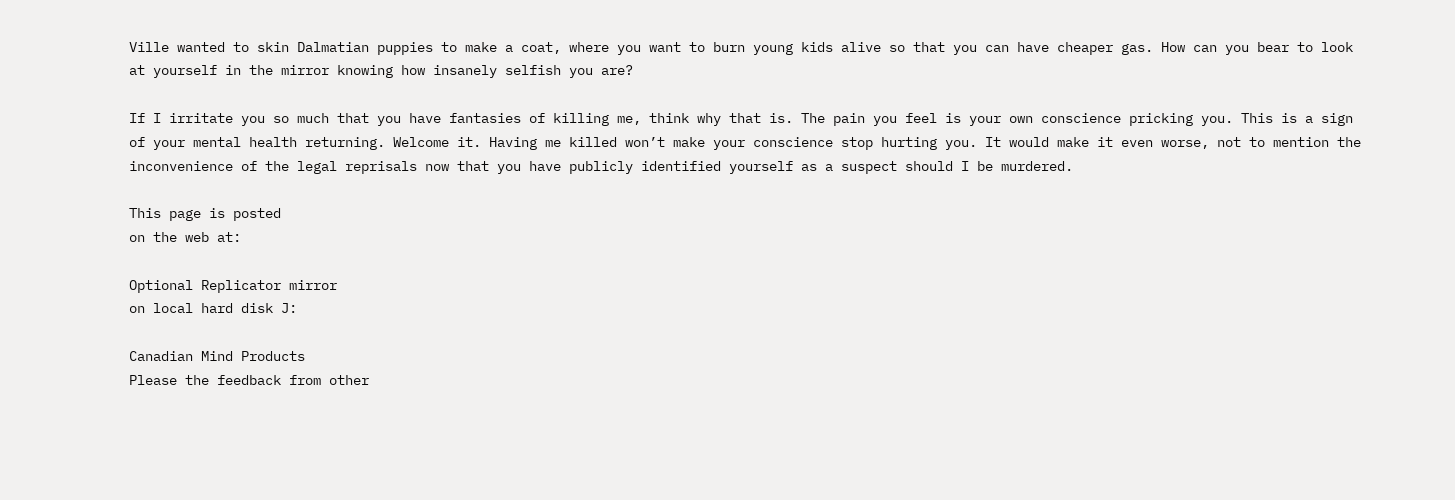Ville wanted to skin Dalmatian puppies to make a coat, where you want to burn young kids alive so that you can have cheaper gas. How can you bear to look at yourself in the mirror knowing how insanely selfish you are?

If I irritate you so much that you have fantasies of killing me, think why that is. The pain you feel is your own conscience pricking you. This is a sign of your mental health returning. Welcome it. Having me killed won’t make your conscience stop hurting you. It would make it even worse, not to mention the inconvenience of the legal reprisals now that you have publicly identified yourself as a suspect should I be murdered.

This page is posted
on the web at:

Optional Replicator mirror
on local hard disk J:

Canadian Mind Products
Please the feedback from other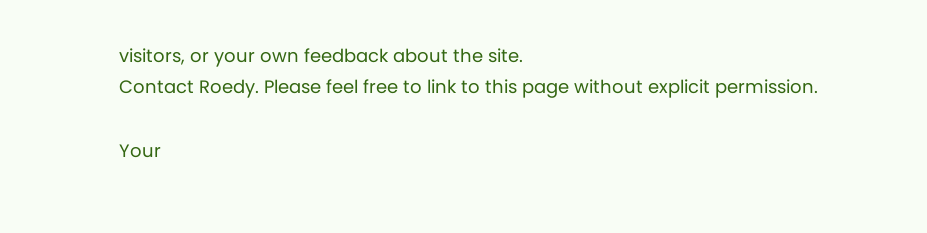visitors, or your own feedback about the site.
Contact Roedy. Please feel free to link to this page without explicit permission.

Your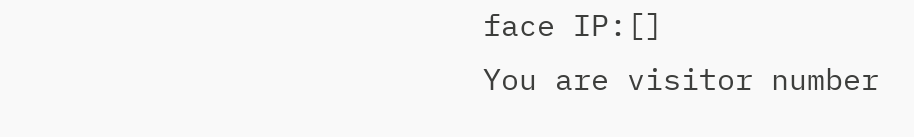face IP:[]
You are visitor number